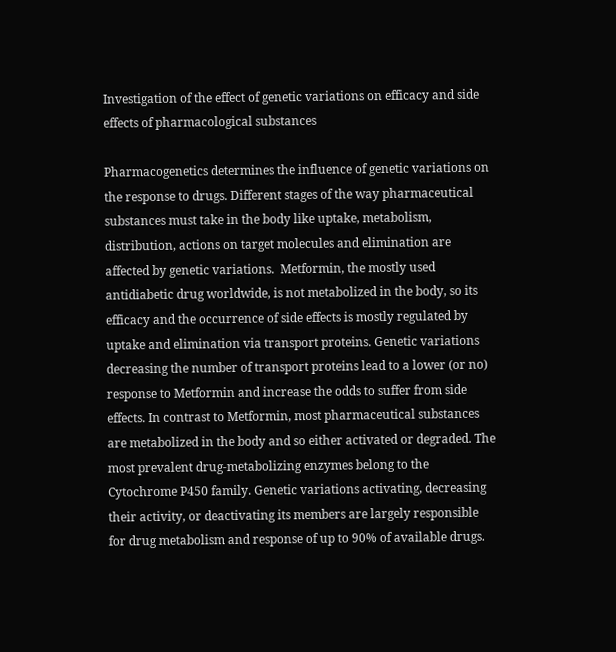Investigation of the effect of genetic variations on efficacy and side effects of pharmacological substances

Pharmacogenetics determines the influence of genetic variations on the response to drugs. Different stages of the way pharmaceutical substances must take in the body like uptake, metabolism, distribution, actions on target molecules and elimination are affected by genetic variations.  Metformin, the mostly used antidiabetic drug worldwide, is not metabolized in the body, so its efficacy and the occurrence of side effects is mostly regulated by uptake and elimination via transport proteins. Genetic variations decreasing the number of transport proteins lead to a lower (or no) response to Metformin and increase the odds to suffer from side effects. In contrast to Metformin, most pharmaceutical substances are metabolized in the body and so either activated or degraded. The most prevalent drug-metabolizing enzymes belong to the Cytochrome P450 family. Genetic variations activating, decreasing their activity, or deactivating its members are largely responsible for drug metabolism and response of up to 90% of available drugs.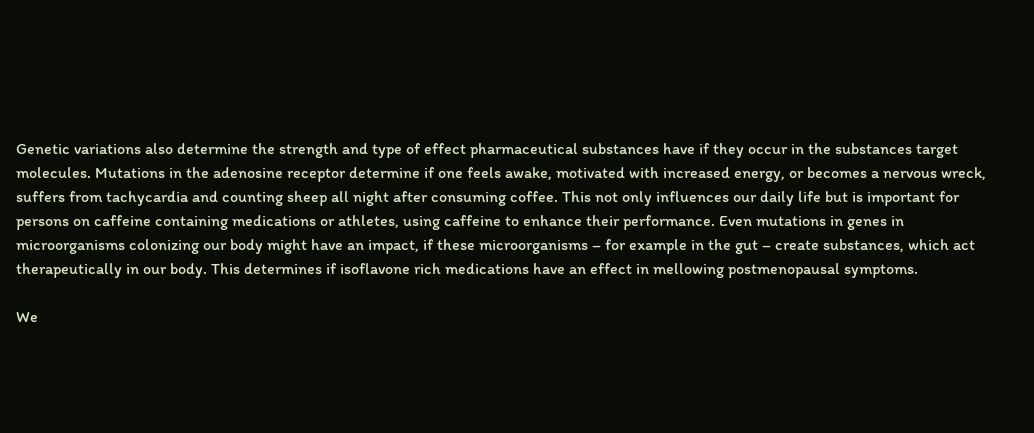Genetic variations also determine the strength and type of effect pharmaceutical substances have if they occur in the substances target molecules. Mutations in the adenosine receptor determine if one feels awake, motivated with increased energy, or becomes a nervous wreck, suffers from tachycardia and counting sheep all night after consuming coffee. This not only influences our daily life but is important for persons on caffeine containing medications or athletes, using caffeine to enhance their performance. Even mutations in genes in microorganisms colonizing our body might have an impact, if these microorganisms – for example in the gut – create substances, which act therapeutically in our body. This determines if isoflavone rich medications have an effect in mellowing postmenopausal symptoms.

We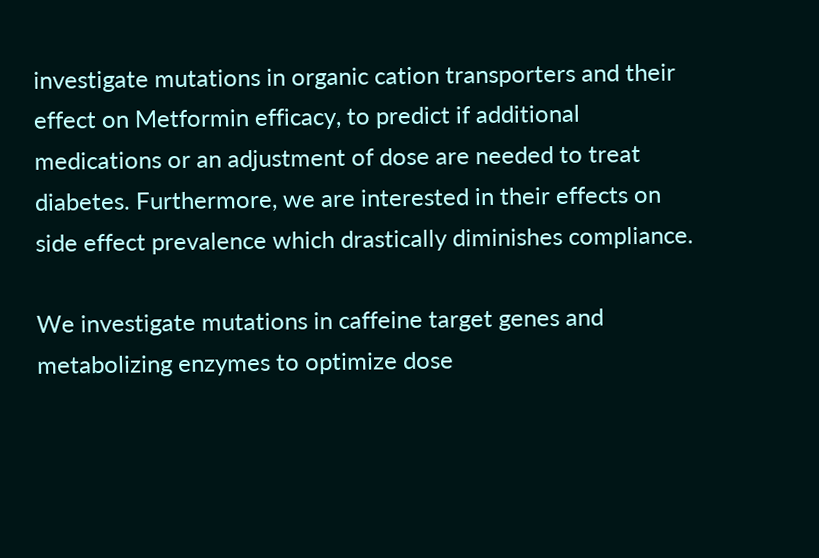investigate mutations in organic cation transporters and their effect on Metformin efficacy, to predict if additional medications or an adjustment of dose are needed to treat diabetes. Furthermore, we are interested in their effects on side effect prevalence which drastically diminishes compliance.

We investigate mutations in caffeine target genes and metabolizing enzymes to optimize dose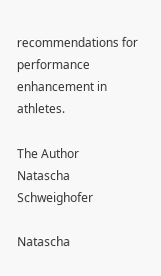recommendations for performance enhancement in athletes.

The Author
Natascha Schweighofer

Natascha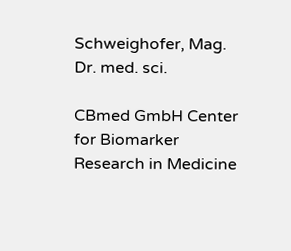Schweighofer, Mag. Dr. med. sci.

CBmed GmbH Center for Biomarker Research in Medicine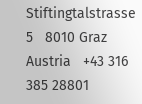Stiftingtalstrasse 5   8010 Graz   Austria   +43 316 385 28801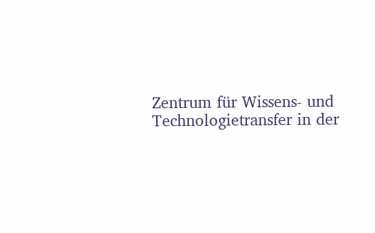Zentrum für Wissens- und Technologietransfer in der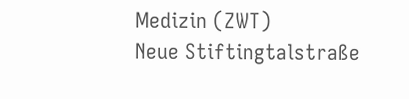Medizin (ZWT)
Neue Stiftingtalstraße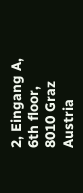2, Eingang A, 6th floor, 8010 Graz Austria